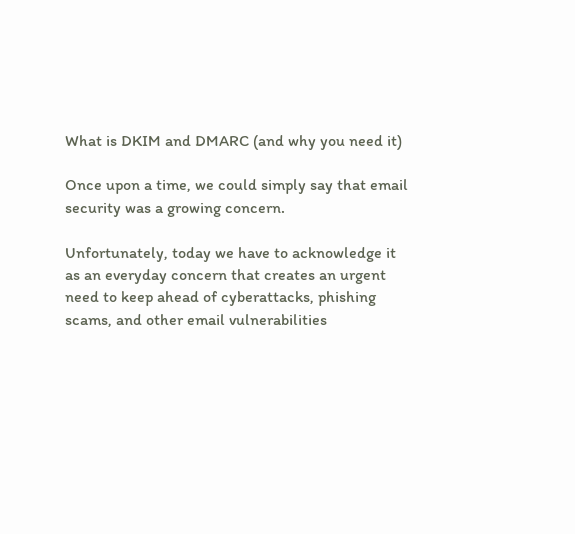What is DKIM and DMARC (and why you need it)

Once upon a time, we could simply say that email security was a growing concern.

Unfortunately, today we have to acknowledge it as an everyday concern that creates an urgent need to keep ahead of cyberattacks, phishing scams, and other email vulnerabilities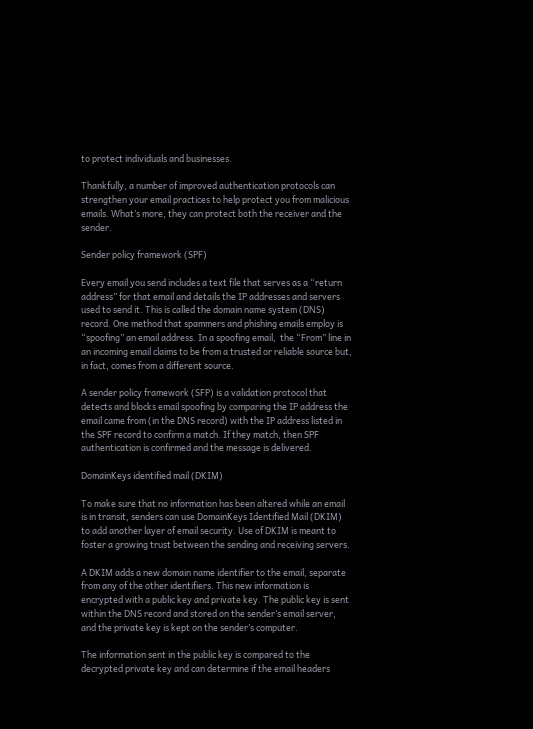to protect individuals and businesses.

Thankfully, a number of improved authentication protocols can strengthen your email practices to help protect you from malicious emails. What’s more, they can protect both the receiver and the sender.

Sender policy framework (SPF)

Every email you send includes a text file that serves as a “return address” for that email and details the IP addresses and servers used to send it. This is called the domain name system (DNS) record. One method that spammers and phishing emails employ is “spoofing” an email address. In a spoofing email,  the “From” line in an incoming email claims to be from a trusted or reliable source but, in fact, comes from a different source.

A sender policy framework (SFP) is a validation protocol that detects and blocks email spoofing by comparing the IP address the email came from (in the DNS record) with the IP address listed in the SPF record to confirm a match. If they match, then SPF authentication is confirmed and the message is delivered.

DomainKeys identified mail (DKIM)

To make sure that no information has been altered while an email is in transit, senders can use DomainKeys Identified Mail (DKIM) to add another layer of email security. Use of DKIM is meant to foster a growing trust between the sending and receiving servers.

A DKIM adds a new domain name identifier to the email, separate from any of the other identifiers. This new information is encrypted with a public key and private key. The public key is sent within the DNS record and stored on the sender’s email server, and the private key is kept on the sender’s computer.

The information sent in the public key is compared to the decrypted private key and can determine if the email headers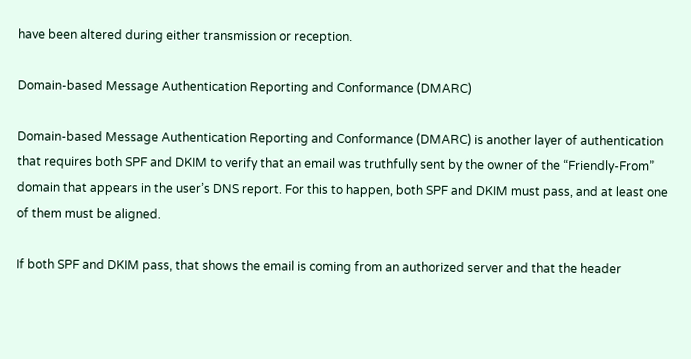have been altered during either transmission or reception.

Domain-based Message Authentication Reporting and Conformance (DMARC)

Domain-based Message Authentication Reporting and Conformance (DMARC) is another layer of authentication that requires both SPF and DKIM to verify that an email was truthfully sent by the owner of the “Friendly-From” domain that appears in the user’s DNS report. For this to happen, both SPF and DKIM must pass, and at least one of them must be aligned.

If both SPF and DKIM pass, that shows the email is coming from an authorized server and that the header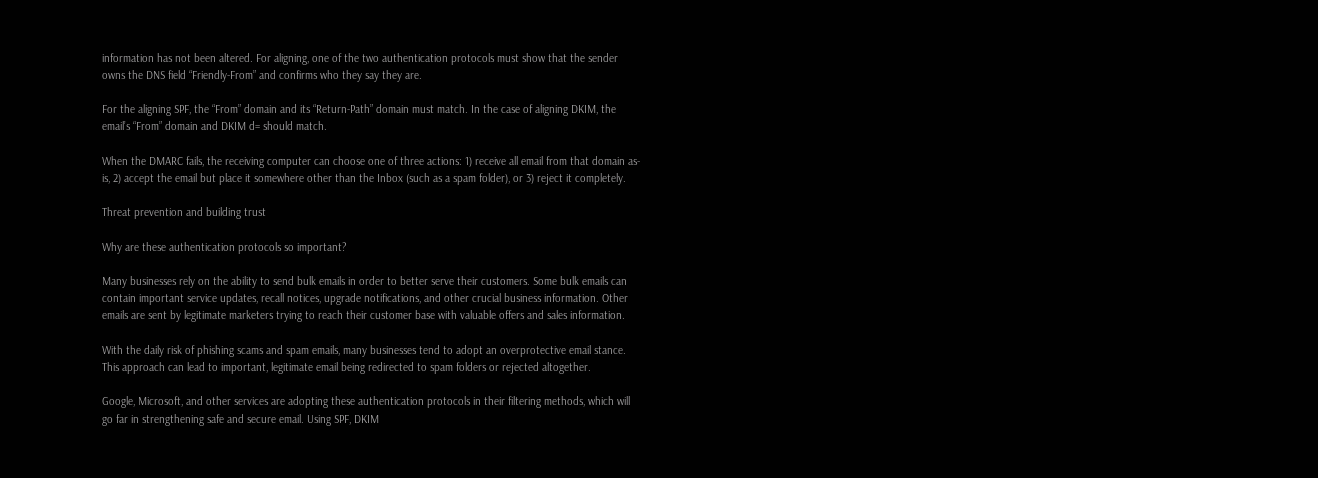information has not been altered. For aligning, one of the two authentication protocols must show that the sender owns the DNS field “Friendly-From” and confirms who they say they are.

For the aligning SPF, the “From” domain and its “Return-Path” domain must match. In the case of aligning DKIM, the email’s “From” domain and DKIM d= should match.

When the DMARC fails, the receiving computer can choose one of three actions: 1) receive all email from that domain as-is, 2) accept the email but place it somewhere other than the Inbox (such as a spam folder), or 3) reject it completely.

Threat prevention and building trust

Why are these authentication protocols so important?

Many businesses rely on the ability to send bulk emails in order to better serve their customers. Some bulk emails can contain important service updates, recall notices, upgrade notifications, and other crucial business information. Other emails are sent by legitimate marketers trying to reach their customer base with valuable offers and sales information.

With the daily risk of phishing scams and spam emails, many businesses tend to adopt an overprotective email stance. This approach can lead to important, legitimate email being redirected to spam folders or rejected altogether.

Google, Microsoft, and other services are adopting these authentication protocols in their filtering methods, which will go far in strengthening safe and secure email. Using SPF, DKIM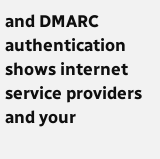and DMARC authentication shows internet service providers and your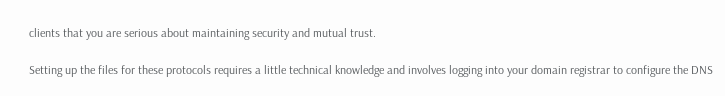clients that you are serious about maintaining security and mutual trust.

Setting up the files for these protocols requires a little technical knowledge and involves logging into your domain registrar to configure the DNS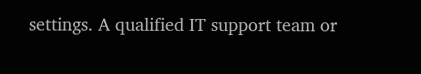settings. A qualified IT support team or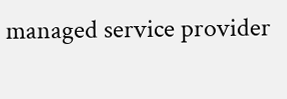managed service provider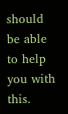should be able to help you with this.